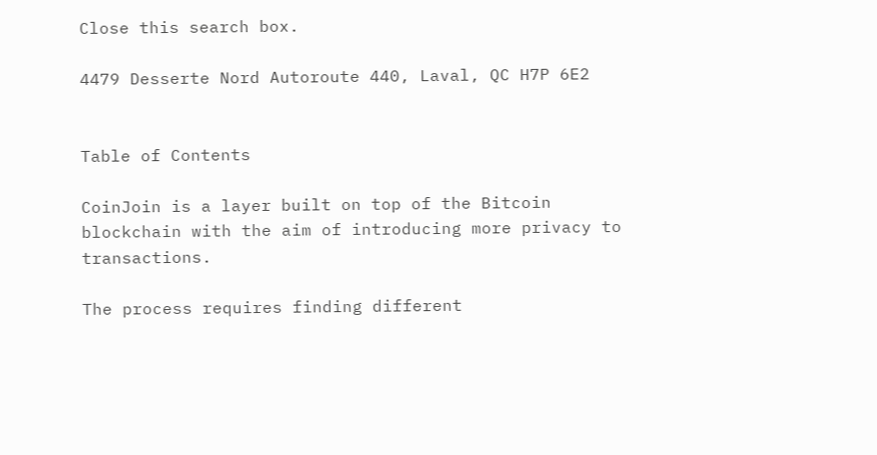Close this search box.

4479 Desserte Nord Autoroute 440, Laval, QC H7P 6E2


Table of Contents

CoinJoin is a layer built on top of the Bitcoin blockchain with the aim of introducing more privacy to transactions.

The process requires finding different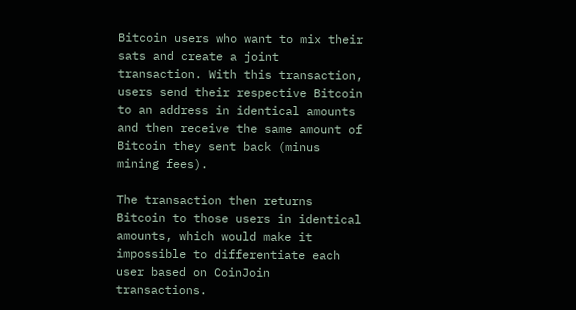Bitcoin users who want to mix their sats and create a joint transaction. With this transaction, users send their respective Bitcoin to an address in identical amounts and then receive the same amount of Bitcoin they sent back (minus mining fees).

The transaction then returns Bitcoin to those users in identical amounts, which would make it impossible to differentiate each user based on CoinJoin transactions.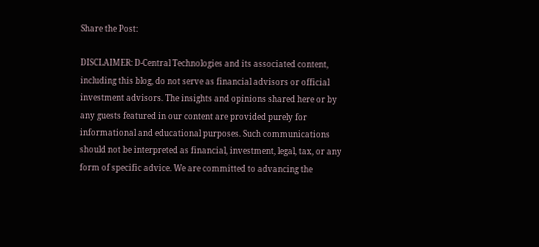Share the Post:

DISCLAIMER: D-Central Technologies and its associated content, including this blog, do not serve as financial advisors or official investment advisors. The insights and opinions shared here or by any guests featured in our content are provided purely for informational and educational purposes. Such communications should not be interpreted as financial, investment, legal, tax, or any form of specific advice. We are committed to advancing the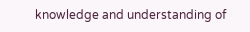knowledge and understanding of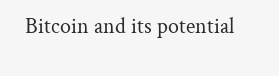Bitcoin and its potential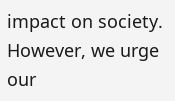impact on society. However, we urge our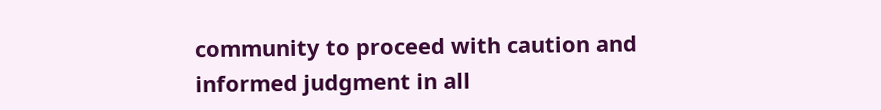community to proceed with caution and informed judgment in all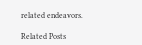related endeavors.

Related Posts